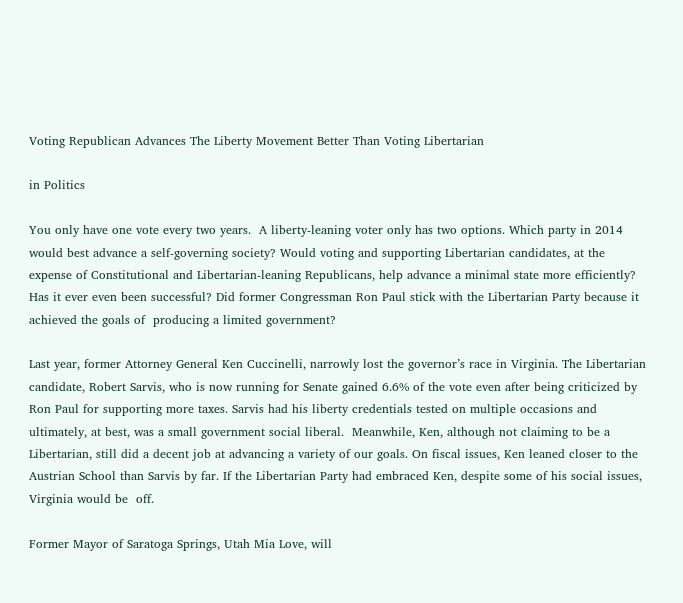Voting Republican Advances The Liberty Movement Better Than Voting Libertarian

in Politics

You only have one vote every two years.  A liberty-leaning voter only has two options. Which party in 2014 would best advance a self-governing society? Would voting and supporting Libertarian candidates, at the expense of Constitutional and Libertarian-leaning Republicans, help advance a minimal state more efficiently? Has it ever even been successful? Did former Congressman Ron Paul stick with the Libertarian Party because it achieved the goals of  producing a limited government?

Last year, former Attorney General Ken Cuccinelli, narrowly lost the governor’s race in Virginia. The Libertarian candidate, Robert Sarvis, who is now running for Senate gained 6.6% of the vote even after being criticized by Ron Paul for supporting more taxes. Sarvis had his liberty credentials tested on multiple occasions and ultimately, at best, was a small government social liberal.  Meanwhile, Ken, although not claiming to be a Libertarian, still did a decent job at advancing a variety of our goals. On fiscal issues, Ken leaned closer to the Austrian School than Sarvis by far. If the Libertarian Party had embraced Ken, despite some of his social issues, Virginia would be  off.

Former Mayor of Saratoga Springs, Utah Mia Love, will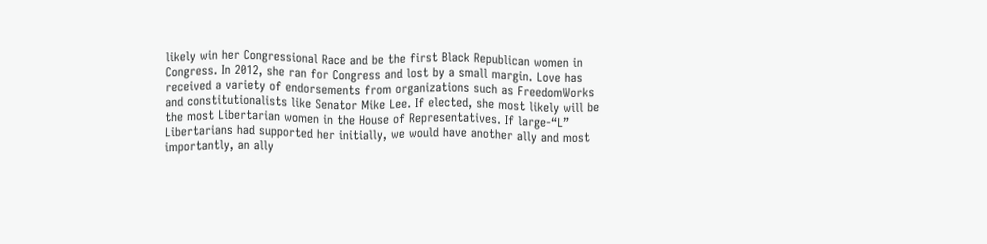likely win her Congressional Race and be the first Black Republican women in Congress. In 2012, she ran for Congress and lost by a small margin. Love has received a variety of endorsements from organizations such as FreedomWorks and constitutionalists like Senator Mike Lee. If elected, she most likely will be the most Libertarian women in the House of Representatives. If large-“L” Libertarians had supported her initially, we would have another ally and most importantly, an ally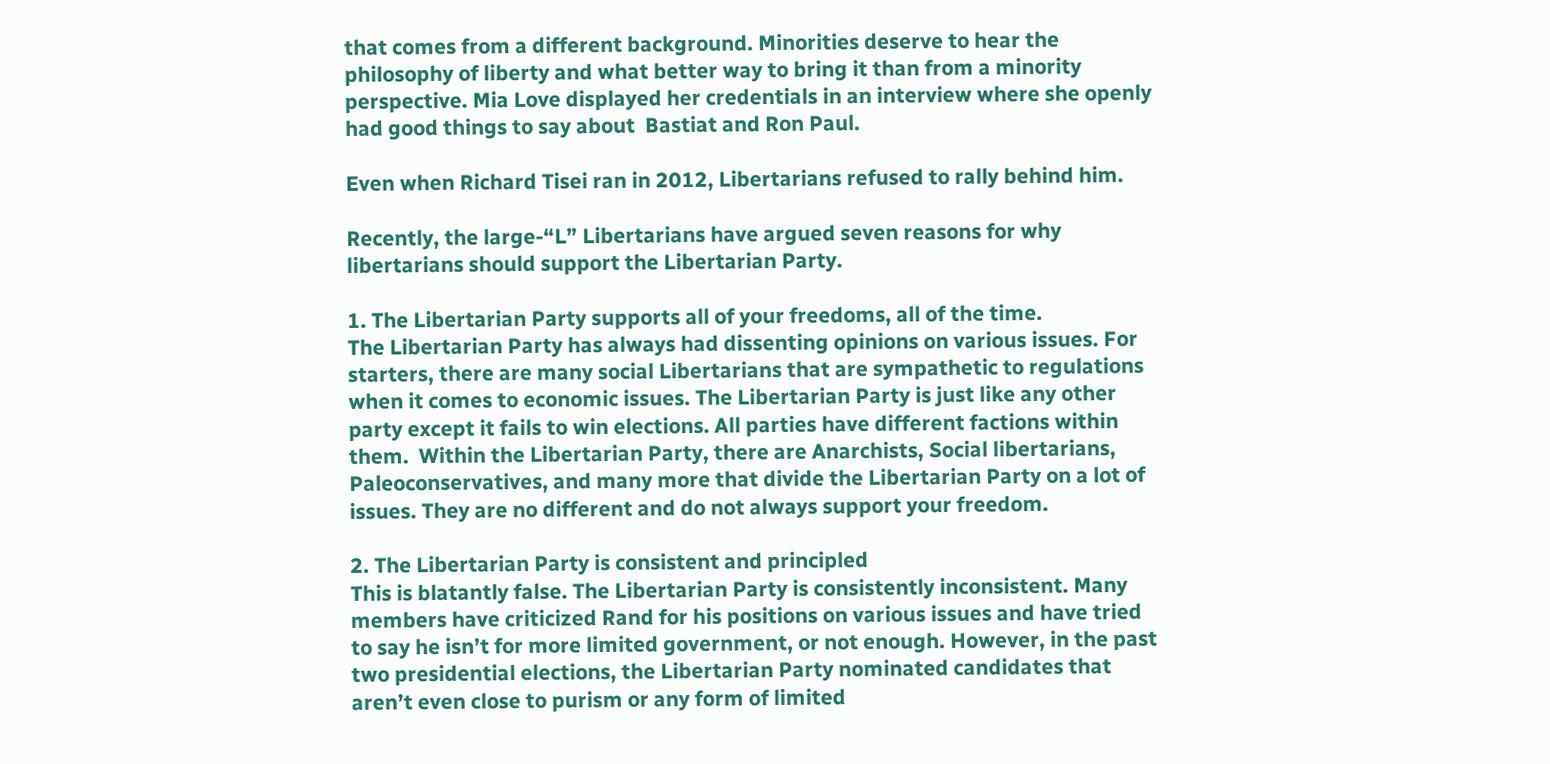that comes from a different background. Minorities deserve to hear the philosophy of liberty and what better way to bring it than from a minority perspective. Mia Love displayed her credentials in an interview where she openly had good things to say about  Bastiat and Ron Paul.

Even when Richard Tisei ran in 2012, Libertarians refused to rally behind him.

Recently, the large-“L” Libertarians have argued seven reasons for why libertarians should support the Libertarian Party.

1. The Libertarian Party supports all of your freedoms, all of the time.
The Libertarian Party has always had dissenting opinions on various issues. For starters, there are many social Libertarians that are sympathetic to regulations when it comes to economic issues. The Libertarian Party is just like any other party except it fails to win elections. All parties have different factions within them.  Within the Libertarian Party, there are Anarchists, Social libertarians, Paleoconservatives, and many more that divide the Libertarian Party on a lot of issues. They are no different and do not always support your freedom.

2. The Libertarian Party is consistent and principled
This is blatantly false. The Libertarian Party is consistently inconsistent. Many members have criticized Rand for his positions on various issues and have tried to say he isn’t for more limited government, or not enough. However, in the past two presidential elections, the Libertarian Party nominated candidates that aren’t even close to purism or any form of limited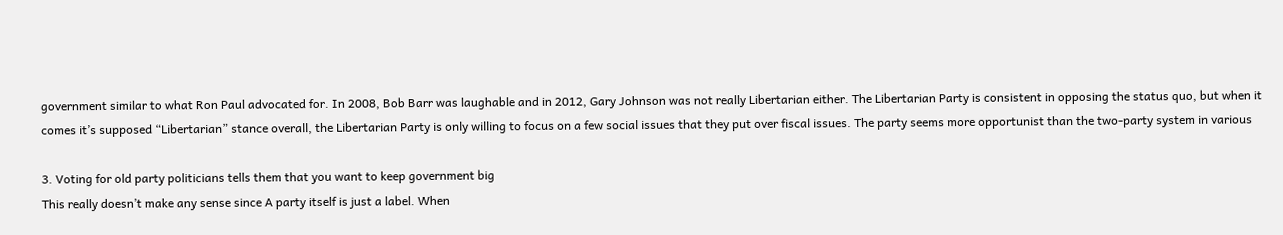government similar to what Ron Paul advocated for. In 2008, Bob Barr was laughable and in 2012, Gary Johnson was not really Libertarian either. The Libertarian Party is consistent in opposing the status quo, but when it comes it’s supposed “Libertarian” stance overall, the Libertarian Party is only willing to focus on a few social issues that they put over fiscal issues. The party seems more opportunist than the two-party system in various

3. Voting for old party politicians tells them that you want to keep government big
This really doesn’t make any sense since A party itself is just a label. When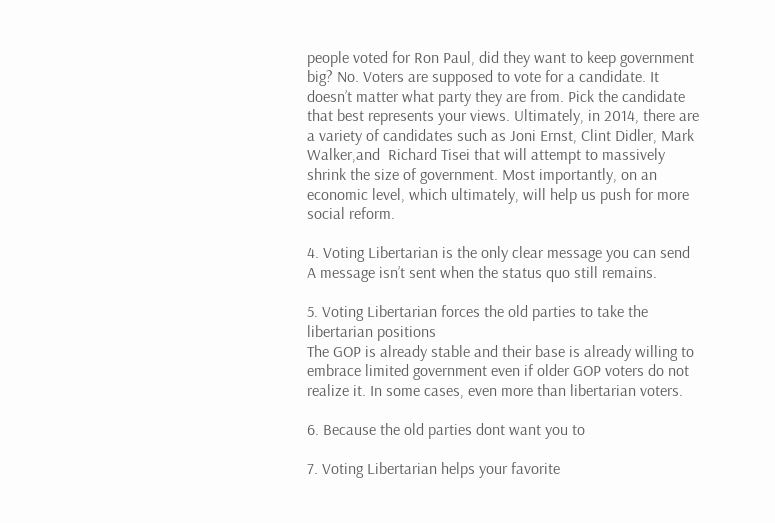people voted for Ron Paul, did they want to keep government big? No. Voters are supposed to vote for a candidate. It doesn’t matter what party they are from. Pick the candidate that best represents your views. Ultimately, in 2014, there are a variety of candidates such as Joni Ernst, Clint Didler, Mark Walker,and  Richard Tisei that will attempt to massively shrink the size of government. Most importantly, on an economic level, which ultimately, will help us push for more  social reform.

4. Voting Libertarian is the only clear message you can send
A message isn’t sent when the status quo still remains.

5. Voting Libertarian forces the old parties to take the libertarian positions
The GOP is already stable and their base is already willing to embrace limited government even if older GOP voters do not realize it. In some cases, even more than libertarian voters.

6. Because the old parties dont want you to

7. Voting Libertarian helps your favorite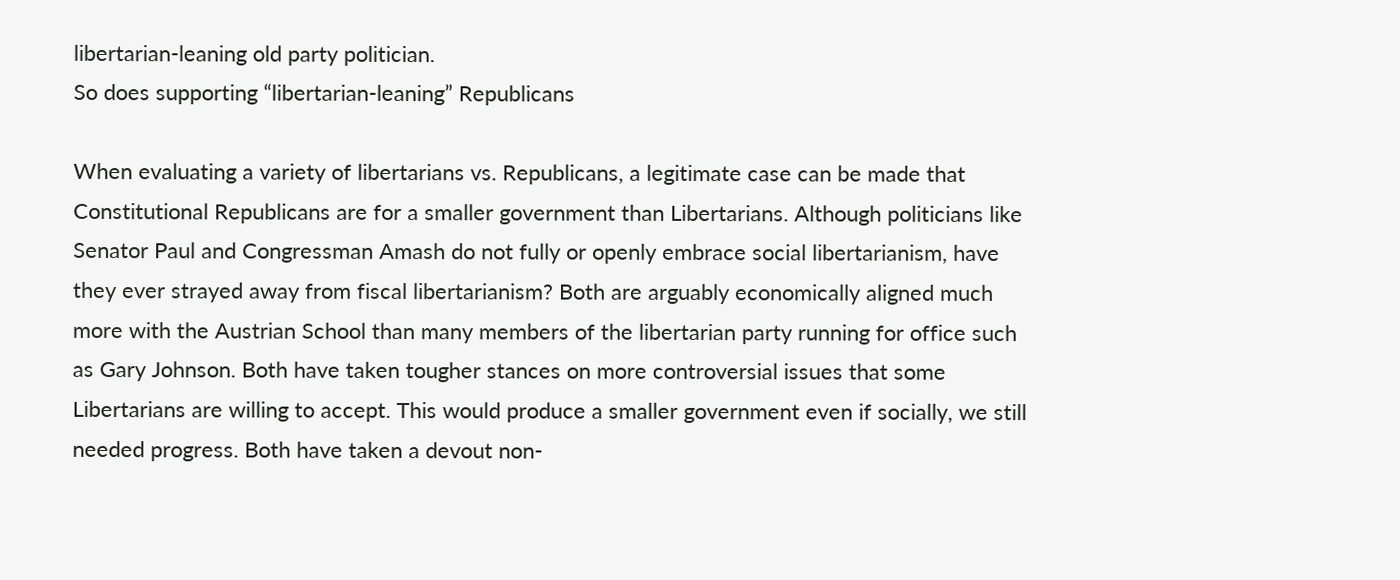libertarian-leaning old party politician.
So does supporting “libertarian-leaning” Republicans

When evaluating a variety of libertarians vs. Republicans, a legitimate case can be made that Constitutional Republicans are for a smaller government than Libertarians. Although politicians like Senator Paul and Congressman Amash do not fully or openly embrace social libertarianism, have they ever strayed away from fiscal libertarianism? Both are arguably economically aligned much more with the Austrian School than many members of the libertarian party running for office such as Gary Johnson. Both have taken tougher stances on more controversial issues that some Libertarians are willing to accept. This would produce a smaller government even if socially, we still needed progress. Both have taken a devout non-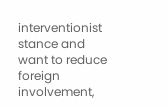interventionist stance and want to reduce foreign involvement,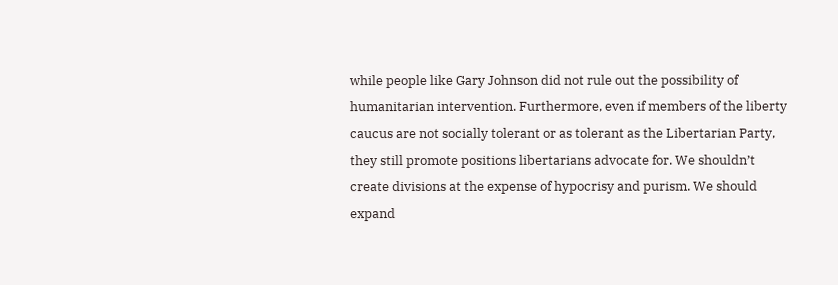while people like Gary Johnson did not rule out the possibility of humanitarian intervention. Furthermore, even if members of the liberty caucus are not socially tolerant or as tolerant as the Libertarian Party, they still promote positions libertarians advocate for. We shouldn’t create divisions at the expense of hypocrisy and purism. We should expand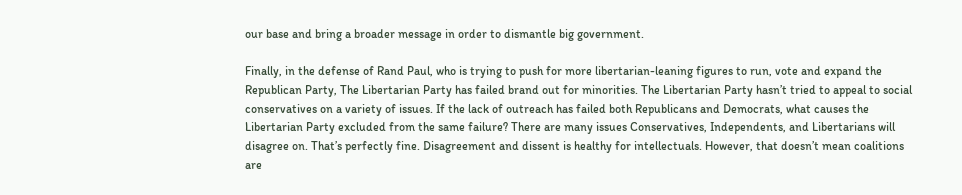our base and bring a broader message in order to dismantle big government.

Finally, in the defense of Rand Paul, who is trying to push for more libertarian-leaning figures to run, vote and expand the Republican Party, The Libertarian Party has failed brand out for minorities. The Libertarian Party hasn’t tried to appeal to social conservatives on a variety of issues. If the lack of outreach has failed both Republicans and Democrats, what causes the Libertarian Party excluded from the same failure? There are many issues Conservatives, Independents, and Libertarians will disagree on. That’s perfectly fine. Disagreement and dissent is healthy for intellectuals. However, that doesn’t mean coalitions are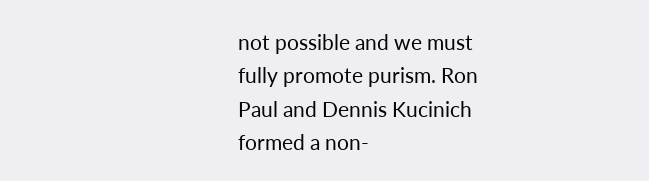not possible and we must fully promote purism. Ron Paul and Dennis Kucinich formed a non-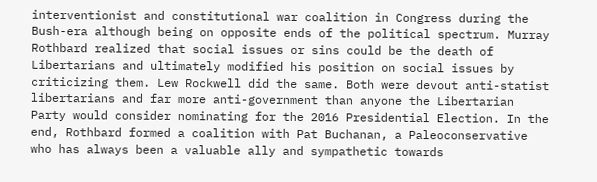interventionist and constitutional war coalition in Congress during the Bush-era although being on opposite ends of the political spectrum. Murray Rothbard realized that social issues or sins could be the death of Libertarians and ultimately modified his position on social issues by criticizing them. Lew Rockwell did the same. Both were devout anti-statist libertarians and far more anti-government than anyone the Libertarian Party would consider nominating for the 2016 Presidential Election. In the end, Rothbard formed a coalition with Pat Buchanan, a Paleoconservative who has always been a valuable ally and sympathetic towards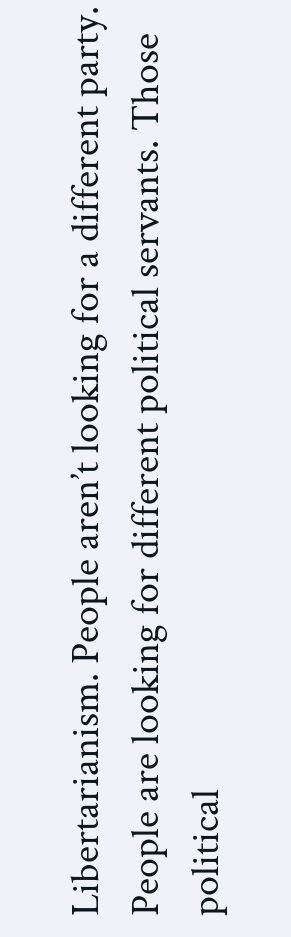Libertarianism. People aren’t looking for a different party. People are looking for different political servants. Those political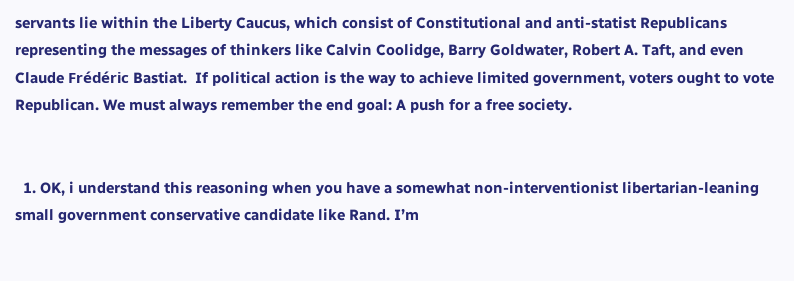servants lie within the Liberty Caucus, which consist of Constitutional and anti-statist Republicans representing the messages of thinkers like Calvin Coolidge, Barry Goldwater, Robert A. Taft, and even Claude Frédéric Bastiat.  If political action is the way to achieve limited government, voters ought to vote Republican. We must always remember the end goal: A push for a free society.


  1. OK, i understand this reasoning when you have a somewhat non-interventionist libertarian-leaning small government conservative candidate like Rand. I’m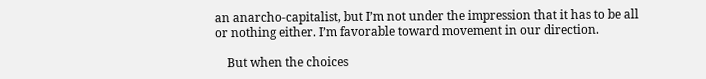an anarcho-capitalist, but I’m not under the impression that it has to be all or nothing either. I’m favorable toward movement in our direction.

    But when the choices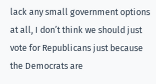lack any small government options at all, I don’t think we should just vote for Republicans just because the Democrats are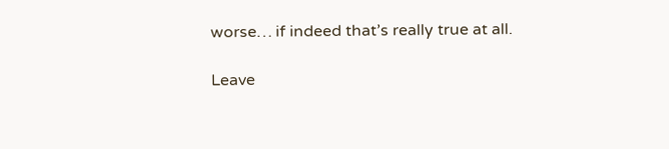worse… if indeed that’s really true at all.

Leave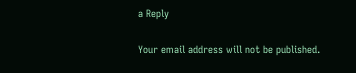a Reply

Your email address will not be published.